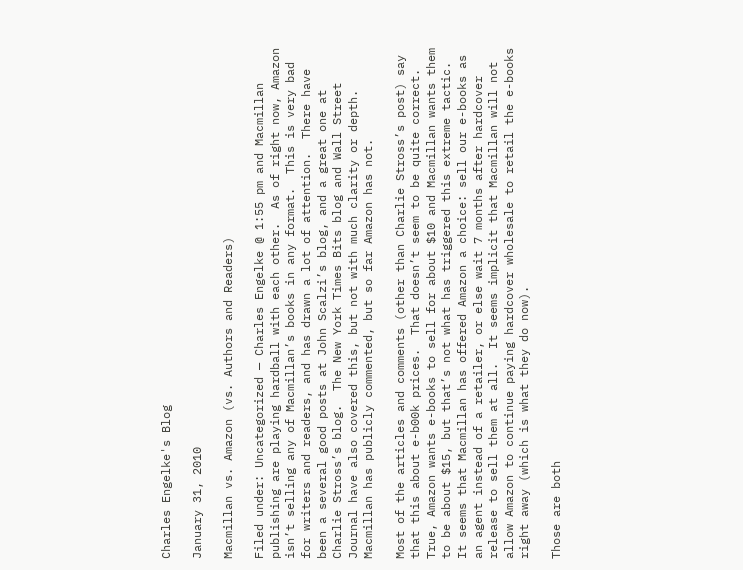Charles Engelke's Blog

January 31, 2010

Macmillan vs. Amazon (vs. Authors and Readers)

Filed under: Uncategorized — Charles Engelke @ 1:55 pm and Macmillan publishing are playing hardball with each other.  As of right now, Amazon isn’t selling any of Macmillan’s books in any format.  This is very bad for writers and readers, and has drawn a lot of attention.  There have been a several good posts at John Scalzi’s blog, and a great one at Charlie Stross’s blog.  The New York Times Bits blog and Wall Street Journal have also covered this, but not with much clarity or depth.  Macmillan has publicly commented, but so far Amazon has not.

Most of the articles and comments (other than Charlie Stross’s post) say that this about e-b00k prices.  That doesn’t seem to be quite correct.  True, Amazon wants e-books to sell for about $10 and Macmillan wants them to be about $15, but that’s not what has triggered this extreme tactic.  It seems that Macmillan has offered Amazon a choice: sell our e-books as an agent instead of a retailer, or else wait 7 months after hardcover release to sell them at all.  It seems implicit that Macmillan will not allow Amazon to continue paying hardcover wholesale to retail the e-books right away (which is what they do now).

Those are both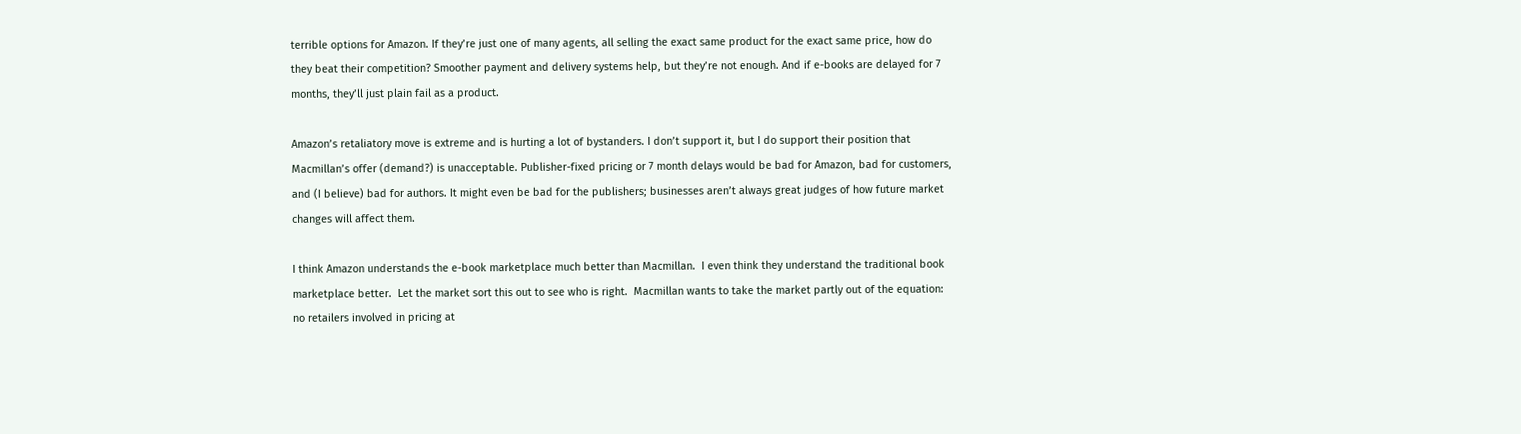terrible options for Amazon. If they’re just one of many agents, all selling the exact same product for the exact same price, how do they beat their competition? Smoother payment and delivery systems help, but they’re not enough. And if e-books are delayed for 7 months, they’ll just plain fail as a product.

Amazon’s retaliatory move is extreme and is hurting a lot of bystanders. I don’t support it, but I do support their position that Macmillan’s offer (demand?) is unacceptable. Publisher-fixed pricing or 7 month delays would be bad for Amazon, bad for customers, and (I believe) bad for authors. It might even be bad for the publishers; businesses aren’t always great judges of how future market changes will affect them.

I think Amazon understands the e-book marketplace much better than Macmillan.  I even think they understand the traditional book marketplace better.  Let the market sort this out to see who is right.  Macmillan wants to take the market partly out of the equation: no retailers involved in pricing at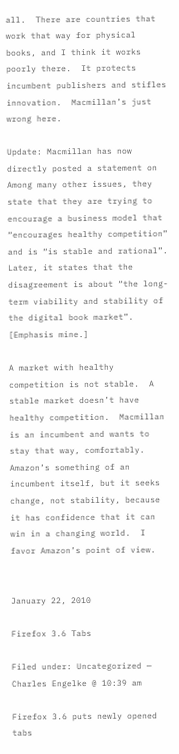all.  There are countries that work that way for physical books, and I think it works poorly there.  It protects incumbent publishers and stifles innovation.  Macmillan’s just wrong here.

Update: Macmillan has now directly posted a statement on  Among many other issues, they state that they are trying to encourage a business model that “encourages healthy competition” and is “is stable and rational”.  Later, it states that the disagreement is about “the long-term viability and stability of the digital book market”.  [Emphasis mine.]

A market with healthy competition is not stable.  A stable market doesn’t have healthy competition.  Macmillan is an incumbent and wants to stay that way, comfortably.  Amazon’s something of an incumbent itself, but it seeks change, not stability, because it has confidence that it can win in a changing world.  I favor Amazon’s point of view.


January 22, 2010

Firefox 3.6 Tabs

Filed under: Uncategorized — Charles Engelke @ 10:39 am

Firefox 3.6 puts newly opened tabs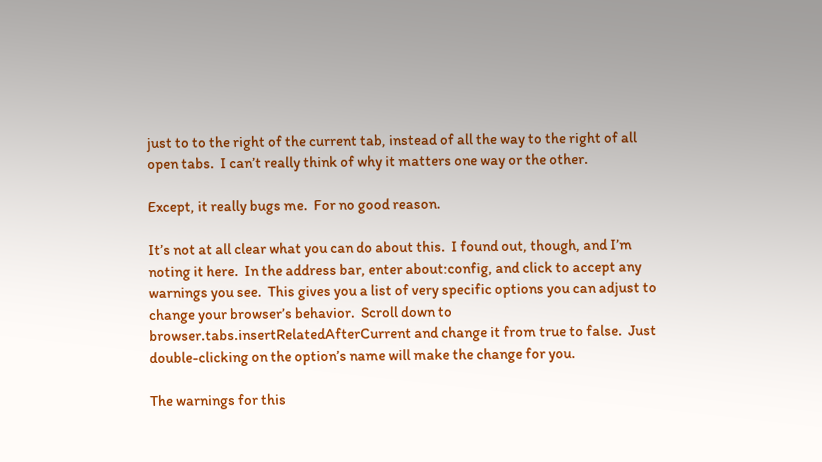just to to the right of the current tab, instead of all the way to the right of all open tabs.  I can’t really think of why it matters one way or the other.

Except, it really bugs me.  For no good reason.

It’s not at all clear what you can do about this.  I found out, though, and I’m noting it here.  In the address bar, enter about:config, and click to accept any warnings you see.  This gives you a list of very specific options you can adjust to change your browser’s behavior.  Scroll down to browser.tabs.insertRelatedAfterCurrent and change it from true to false.  Just double-clicking on the option’s name will make the change for you.

The warnings for this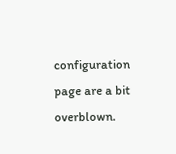configuration page are a bit overblown.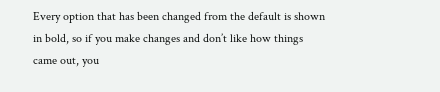Every option that has been changed from the default is shown in bold, so if you make changes and don’t like how things came out, you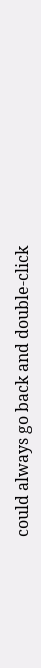could always go back and double-click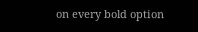on every bold option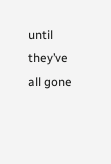until they’ve all gone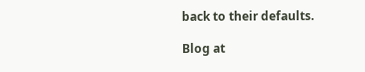back to their defaults.

Blog at